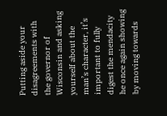Putting aside your disagreements with the governor of Wisconsin and asking yourself about the man’s character, it’s important to fully digest the mendacity he once again showing by moving towards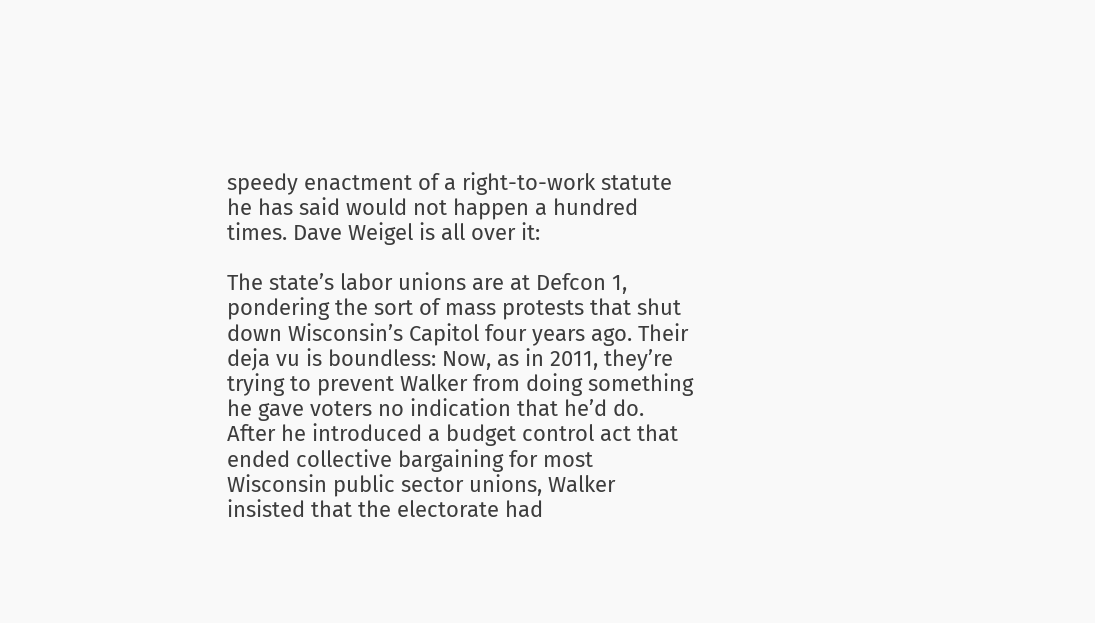speedy enactment of a right-to-work statute he has said would not happen a hundred times. Dave Weigel is all over it:

The state’s labor unions are at Defcon 1, pondering the sort of mass protests that shut down Wisconsin’s Capitol four years ago. Their deja vu is boundless: Now, as in 2011, they’re trying to prevent Walker from doing something he gave voters no indication that he’d do. After he introduced a budget control act that ended collective bargaining for most Wisconsin public sector unions, Walker insisted that the electorate had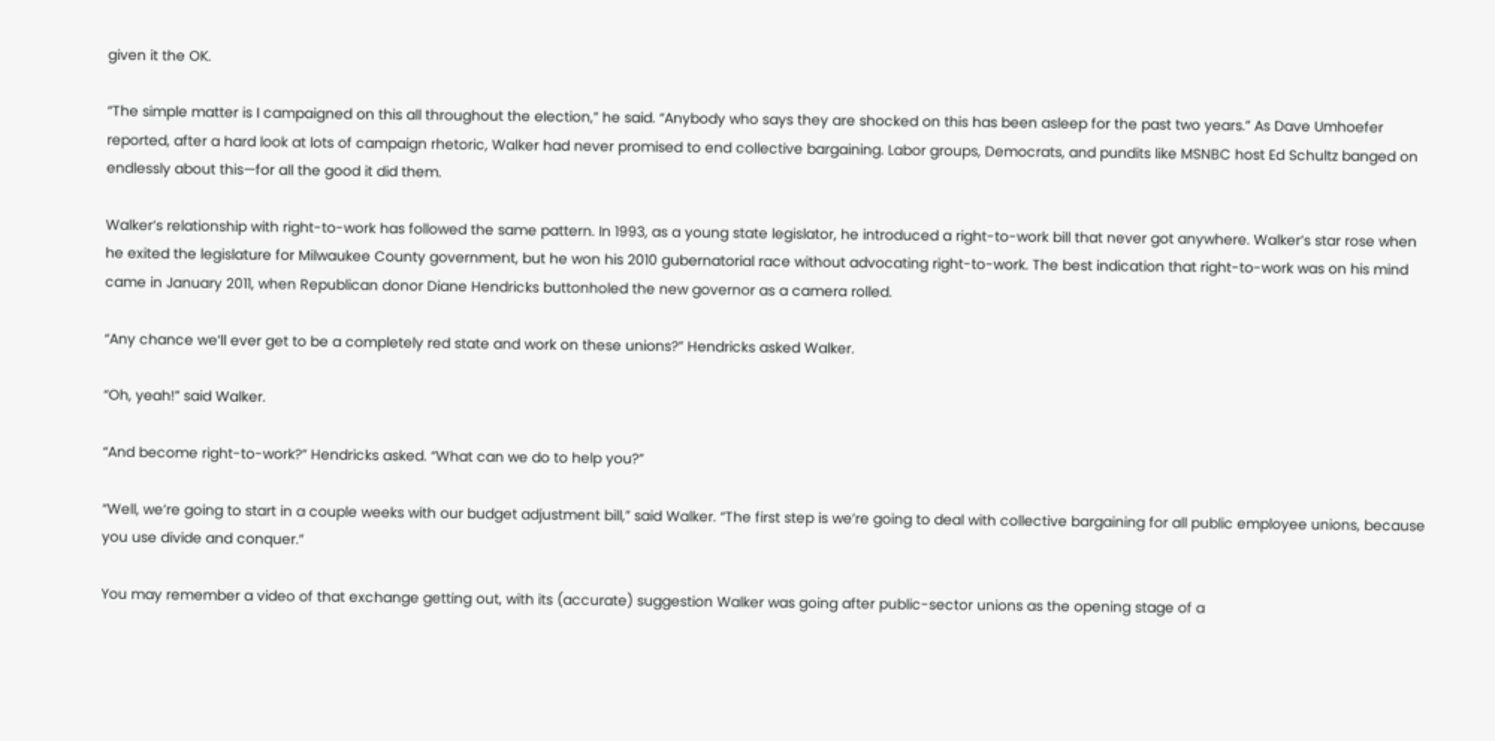given it the OK.

“The simple matter is I campaigned on this all throughout the election,” he said. “Anybody who says they are shocked on this has been asleep for the past two years.” As Dave Umhoefer reported, after a hard look at lots of campaign rhetoric, Walker had never promised to end collective bargaining. Labor groups, Democrats, and pundits like MSNBC host Ed Schultz banged on endlessly about this—for all the good it did them.

Walker’s relationship with right-to-work has followed the same pattern. In 1993, as a young state legislator, he introduced a right-to-work bill that never got anywhere. Walker’s star rose when he exited the legislature for Milwaukee County government, but he won his 2010 gubernatorial race without advocating right-to-work. The best indication that right-to-work was on his mind came in January 2011, when Republican donor Diane Hendricks buttonholed the new governor as a camera rolled.

“Any chance we’ll ever get to be a completely red state and work on these unions?” Hendricks asked Walker.

“Oh, yeah!” said Walker.

“And become right-to-work?” Hendricks asked. “What can we do to help you?”

“Well, we’re going to start in a couple weeks with our budget adjustment bill,” said Walker. “The first step is we’re going to deal with collective bargaining for all public employee unions, because you use divide and conquer.”

You may remember a video of that exchange getting out, with its (accurate) suggestion Walker was going after public-sector unions as the opening stage of a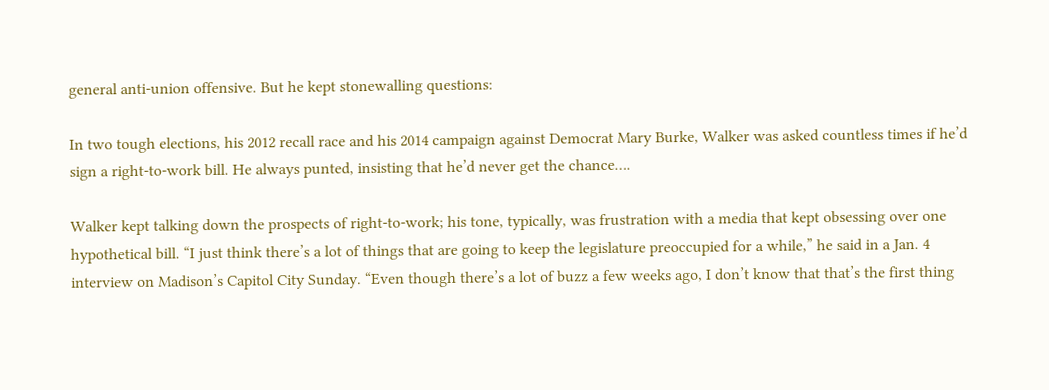general anti-union offensive. But he kept stonewalling questions:

In two tough elections, his 2012 recall race and his 2014 campaign against Democrat Mary Burke, Walker was asked countless times if he’d sign a right-to-work bill. He always punted, insisting that he’d never get the chance….

Walker kept talking down the prospects of right-to-work; his tone, typically, was frustration with a media that kept obsessing over one hypothetical bill. “I just think there’s a lot of things that are going to keep the legislature preoccupied for a while,” he said in a Jan. 4 interview on Madison’s Capitol City Sunday. “Even though there’s a lot of buzz a few weeks ago, I don’t know that that’s the first thing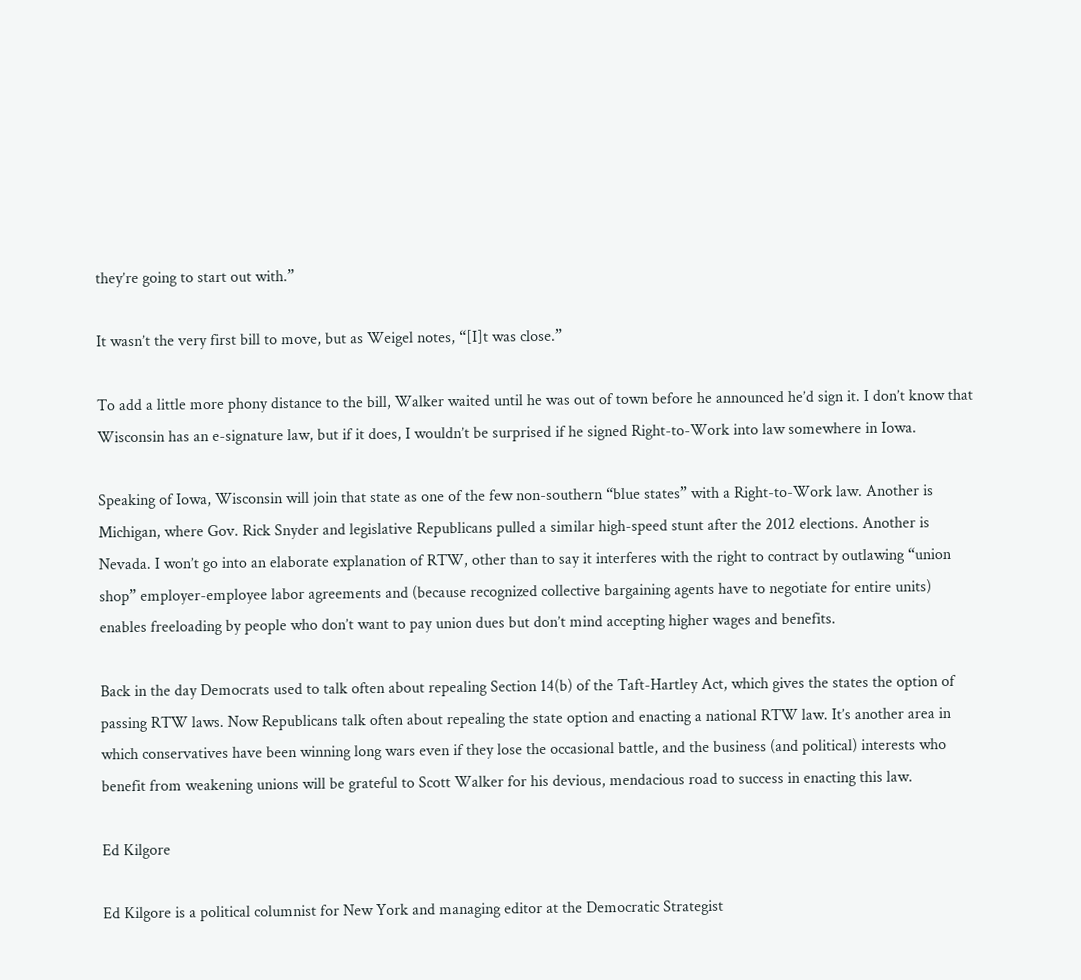they’re going to start out with.”

It wasn’t the very first bill to move, but as Weigel notes, “[I]t was close.”

To add a little more phony distance to the bill, Walker waited until he was out of town before he announced he’d sign it. I don’t know that Wisconsin has an e-signature law, but if it does, I wouldn’t be surprised if he signed Right-to-Work into law somewhere in Iowa.

Speaking of Iowa, Wisconsin will join that state as one of the few non-southern “blue states” with a Right-to-Work law. Another is Michigan, where Gov. Rick Snyder and legislative Republicans pulled a similar high-speed stunt after the 2012 elections. Another is Nevada. I won’t go into an elaborate explanation of RTW, other than to say it interferes with the right to contract by outlawing “union shop” employer-employee labor agreements and (because recognized collective bargaining agents have to negotiate for entire units) enables freeloading by people who don’t want to pay union dues but don’t mind accepting higher wages and benefits.

Back in the day Democrats used to talk often about repealing Section 14(b) of the Taft-Hartley Act, which gives the states the option of passing RTW laws. Now Republicans talk often about repealing the state option and enacting a national RTW law. It’s another area in which conservatives have been winning long wars even if they lose the occasional battle, and the business (and political) interests who benefit from weakening unions will be grateful to Scott Walker for his devious, mendacious road to success in enacting this law.

Ed Kilgore

Ed Kilgore is a political columnist for New York and managing editor at the Democratic Strategist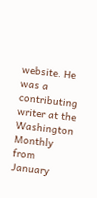website. He was a contributing writer at the Washington Monthly from January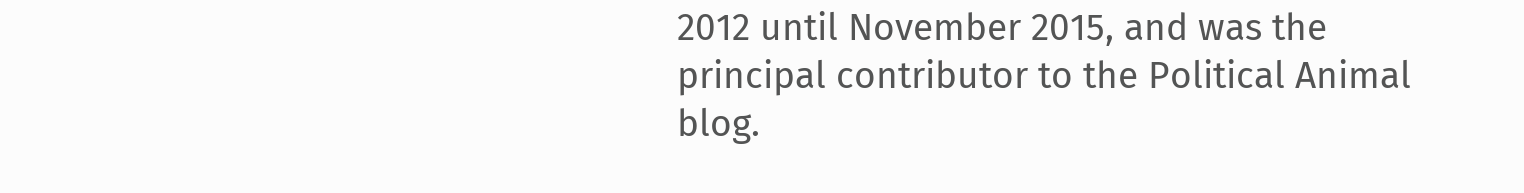2012 until November 2015, and was the principal contributor to the Political Animal blog.